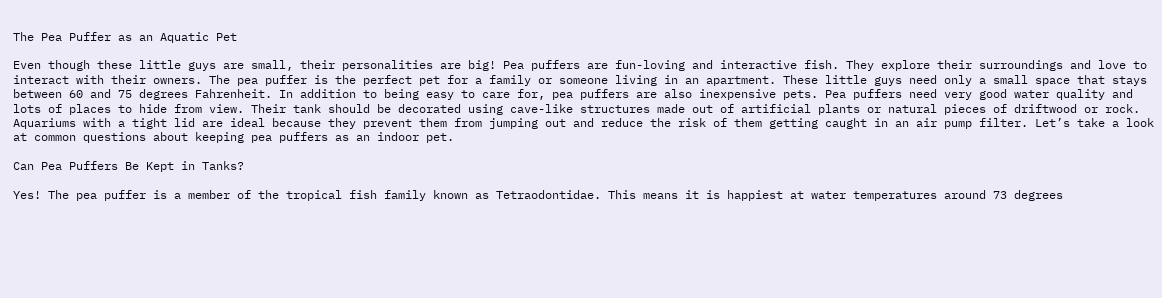The Pea Puffer as an Aquatic Pet

Even though these little guys are small, their personalities are big! Pea puffers are fun-loving and interactive fish. They explore their surroundings and love to interact with their owners. The pea puffer is the perfect pet for a family or someone living in an apartment. These little guys need only a small space that stays between 60 and 75 degrees Fahrenheit. In addition to being easy to care for, pea puffers are also inexpensive pets. Pea puffers need very good water quality and lots of places to hide from view. Their tank should be decorated using cave-like structures made out of artificial plants or natural pieces of driftwood or rock. Aquariums with a tight lid are ideal because they prevent them from jumping out and reduce the risk of them getting caught in an air pump filter. Let’s take a look at common questions about keeping pea puffers as an indoor pet.

Can Pea Puffers Be Kept in Tanks?

Yes! The pea puffer is a member of the tropical fish family known as Tetraodontidae. This means it is happiest at water temperatures around 73 degrees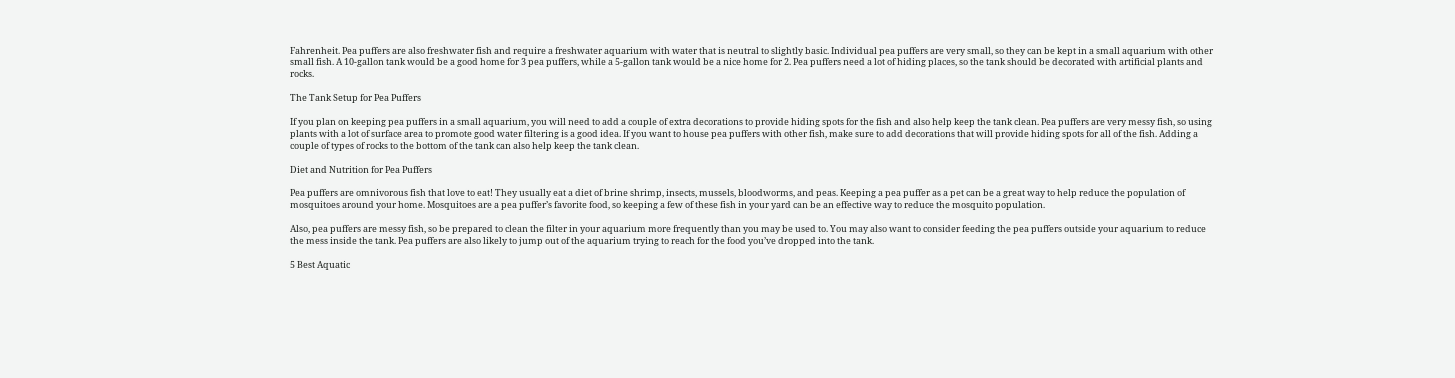Fahrenheit. Pea puffers are also freshwater fish and require a freshwater aquarium with water that is neutral to slightly basic. Individual pea puffers are very small, so they can be kept in a small aquarium with other small fish. A 10-gallon tank would be a good home for 3 pea puffers, while a 5-gallon tank would be a nice home for 2. Pea puffers need a lot of hiding places, so the tank should be decorated with artificial plants and rocks.

The Tank Setup for Pea Puffers

If you plan on keeping pea puffers in a small aquarium, you will need to add a couple of extra decorations to provide hiding spots for the fish and also help keep the tank clean. Pea puffers are very messy fish, so using plants with a lot of surface area to promote good water filtering is a good idea. If you want to house pea puffers with other fish, make sure to add decorations that will provide hiding spots for all of the fish. Adding a couple of types of rocks to the bottom of the tank can also help keep the tank clean.

Diet and Nutrition for Pea Puffers

Pea puffers are omnivorous fish that love to eat! They usually eat a diet of brine shrimp, insects, mussels, bloodworms, and peas. Keeping a pea puffer as a pet can be a great way to help reduce the population of mosquitoes around your home. Mosquitoes are a pea puffer’s favorite food, so keeping a few of these fish in your yard can be an effective way to reduce the mosquito population.

Also, pea puffers are messy fish, so be prepared to clean the filter in your aquarium more frequently than you may be used to. You may also want to consider feeding the pea puffers outside your aquarium to reduce the mess inside the tank. Pea puffers are also likely to jump out of the aquarium trying to reach for the food you’ve dropped into the tank.

5 Best Aquatic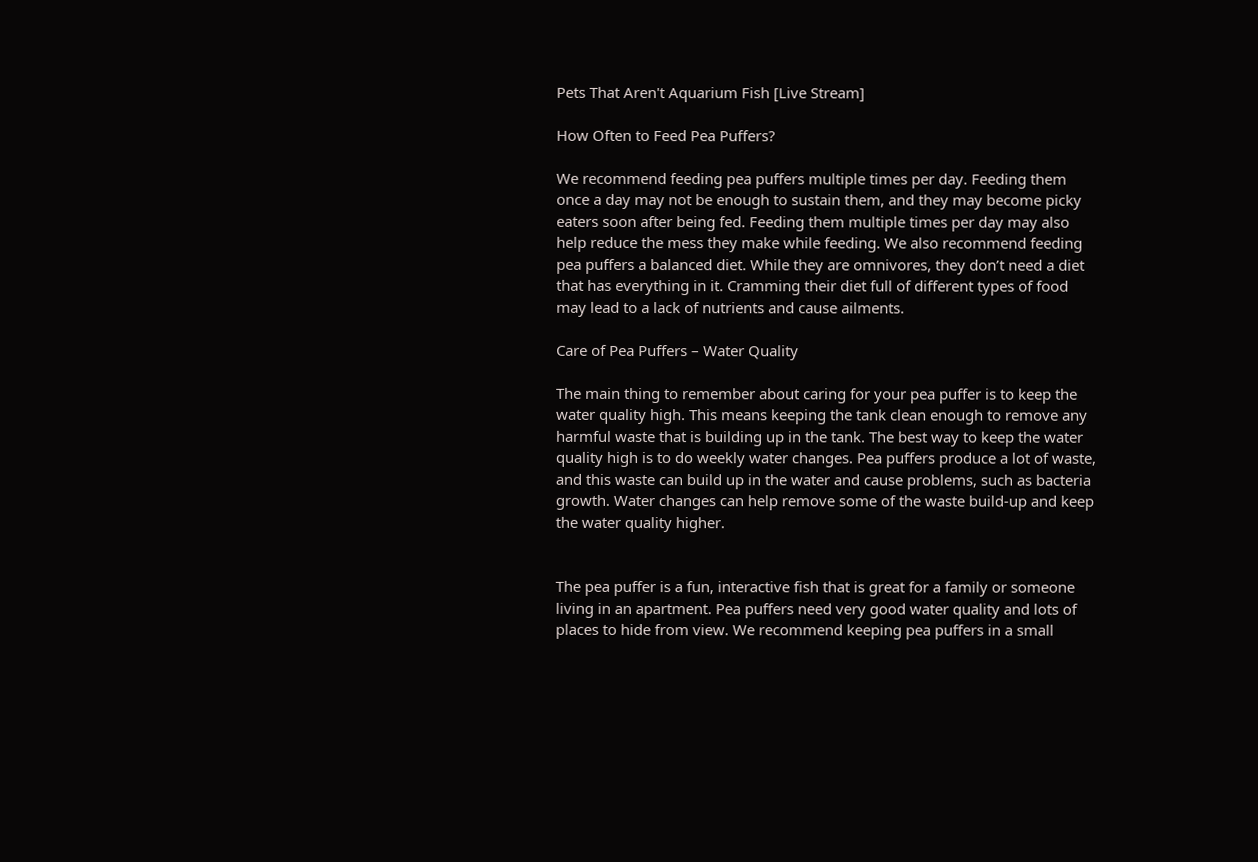Pets That Aren't Aquarium Fish [Live Stream]

How Often to Feed Pea Puffers?

We recommend feeding pea puffers multiple times per day. Feeding them once a day may not be enough to sustain them, and they may become picky eaters soon after being fed. Feeding them multiple times per day may also help reduce the mess they make while feeding. We also recommend feeding pea puffers a balanced diet. While they are omnivores, they don’t need a diet that has everything in it. Cramming their diet full of different types of food may lead to a lack of nutrients and cause ailments.

Care of Pea Puffers – Water Quality

The main thing to remember about caring for your pea puffer is to keep the water quality high. This means keeping the tank clean enough to remove any harmful waste that is building up in the tank. The best way to keep the water quality high is to do weekly water changes. Pea puffers produce a lot of waste, and this waste can build up in the water and cause problems, such as bacteria growth. Water changes can help remove some of the waste build-up and keep the water quality higher.


The pea puffer is a fun, interactive fish that is great for a family or someone living in an apartment. Pea puffers need very good water quality and lots of places to hide from view. We recommend keeping pea puffers in a small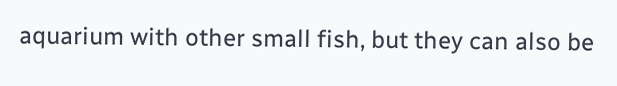aquarium with other small fish, but they can also be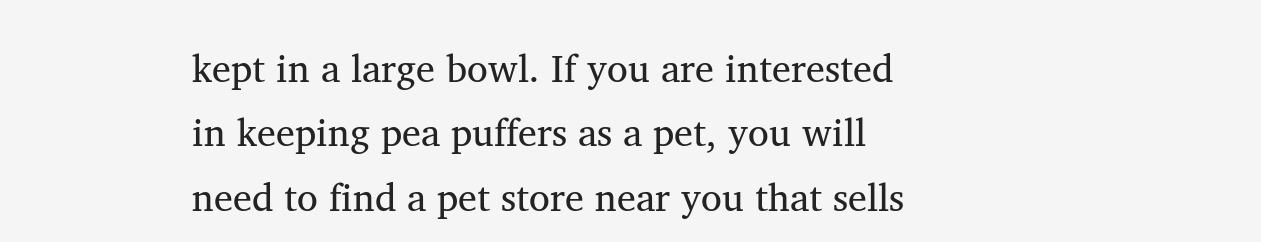kept in a large bowl. If you are interested in keeping pea puffers as a pet, you will need to find a pet store near you that sells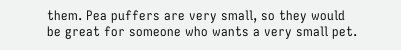them. Pea puffers are very small, so they would be great for someone who wants a very small pet.